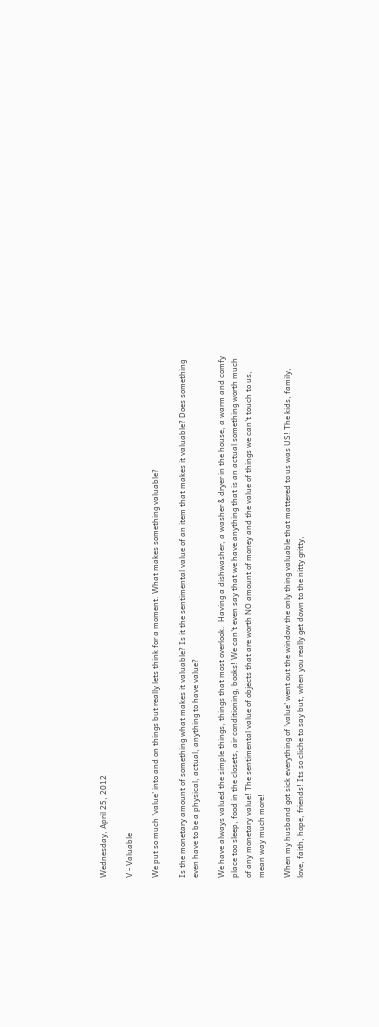Wednesday, April 25, 2012

V - Valuable

We put so much 'value' into and on things but really lets think for a moment. What makes something valuable?

Is the monetary amount of something what makes it valuable? Is it the sentimental value of an item that makes it valuable? Does something even have to be a physical, actual, anything to have value?

We have always valued the simple things, things that most overlook.  Having a dishwasher, a washer & dryer in the house, a warm and comfy place too sleep, food in the closets, air conditioning, books! We can't even say that we have anything that is an actual something worth much of any monetary value! The sentimental value of objects that are worth NO amount of money and the value of things we can't touch to us, mean way much more!

When my husband got sick everything of 'value' went out the window the only thing valuable that mattered to us was US! The kids, family, love, faith, hope, friends! Its so cliche to say but, when you really get down to the nitty gritty,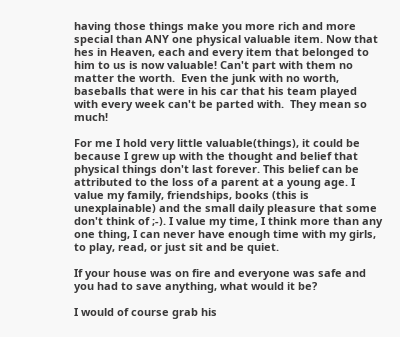having those things make you more rich and more special than ANY one physical valuable item. Now that hes in Heaven, each and every item that belonged to him to us is now valuable! Can't part with them no matter the worth.  Even the junk with no worth, baseballs that were in his car that his team played with every week can't be parted with.  They mean so much!

For me I hold very little valuable(things), it could be because I grew up with the thought and belief that physical things don't last forever. This belief can be attributed to the loss of a parent at a young age. I value my family, friendships, books (this is unexplainable) and the small daily pleasure that some don't think of ;-). I value my time, I think more than any one thing, I can never have enough time with my girls, to play, read, or just sit and be quiet.

If your house was on fire and everyone was safe and you had to save anything, what would it be?

I would of course grab his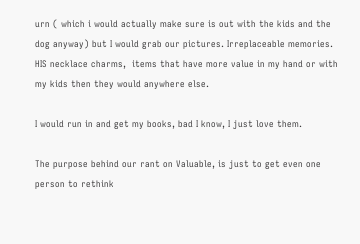urn ( which i would actually make sure is out with the kids and the dog anyway) but I would grab our pictures. Irreplaceable memories.  HIS necklace charms,  items that have more value in my hand or with my kids then they would anywhere else.

I would run in and get my books, bad I know, I just love them.

The purpose behind our rant on Valuable, is just to get even one person to rethink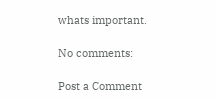whats important.

No comments:

Post a Comment